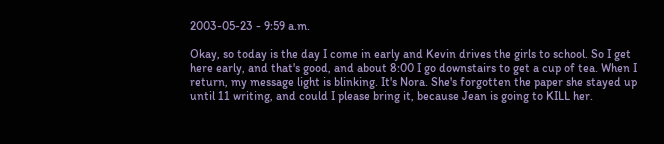2003-05-23 - 9:59 a.m.

Okay, so today is the day I come in early and Kevin drives the girls to school. So I get here early, and that's good, and about 8:00 I go downstairs to get a cup of tea. When I return, my message light is blinking. It's Nora. She's forgotten the paper she stayed up until 11 writing, and could I please bring it, because Jean is going to KILL her.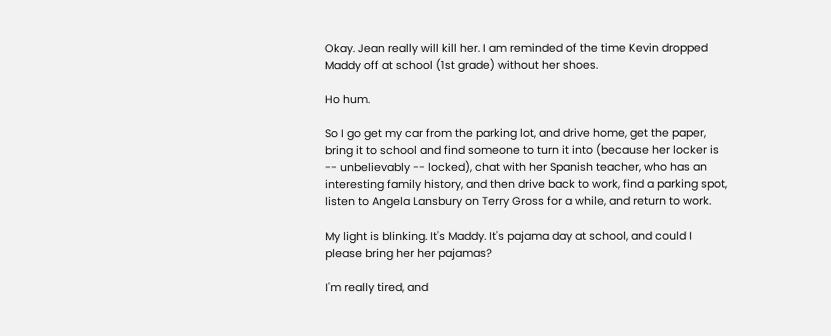Okay. Jean really will kill her. I am reminded of the time Kevin dropped Maddy off at school (1st grade) without her shoes.

Ho hum.

So I go get my car from the parking lot, and drive home, get the paper, bring it to school and find someone to turn it into (because her locker is -- unbelievably -- locked), chat with her Spanish teacher, who has an interesting family history, and then drive back to work, find a parking spot, listen to Angela Lansbury on Terry Gross for a while, and return to work.

My light is blinking. It's Maddy. It's pajama day at school, and could I please bring her her pajamas?

I'm really tired, and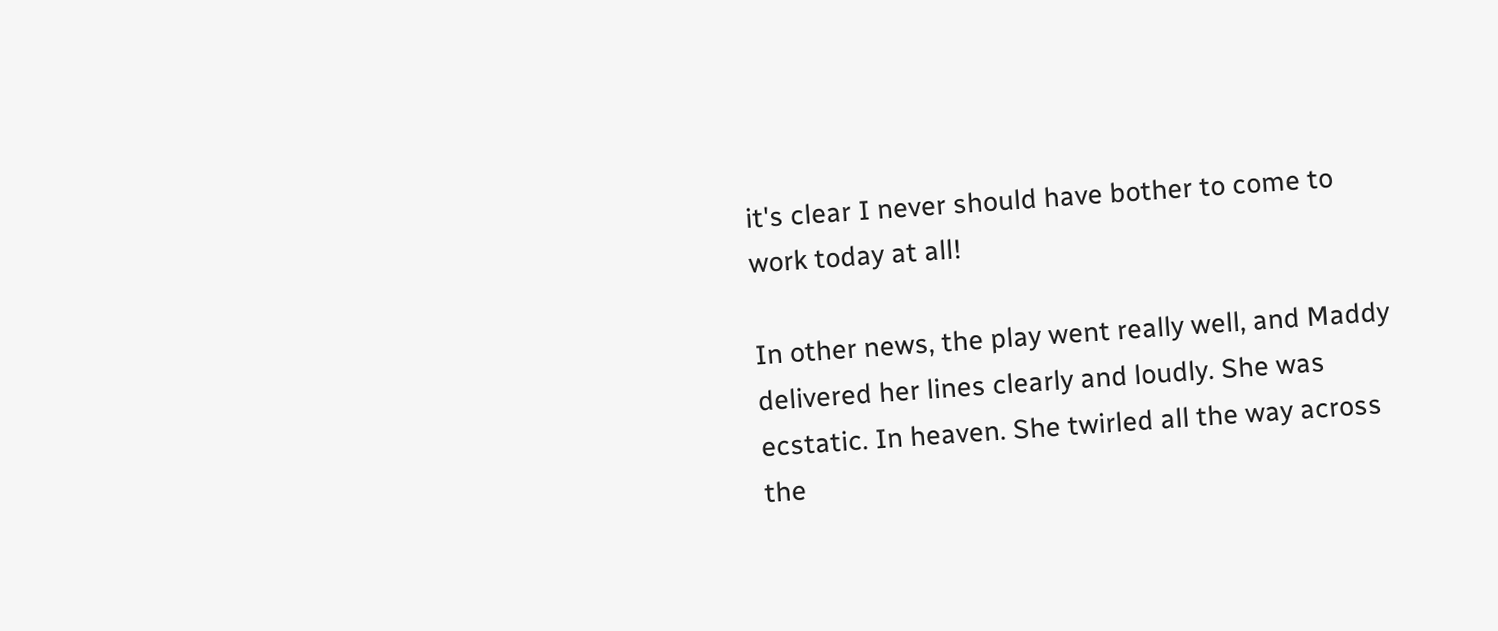it's clear I never should have bother to come to work today at all!

In other news, the play went really well, and Maddy delivered her lines clearly and loudly. She was ecstatic. In heaven. She twirled all the way across the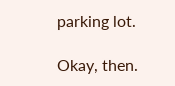parking lot.

Okay, then.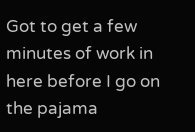Got to get a few minutes of work in here before I go on the pajama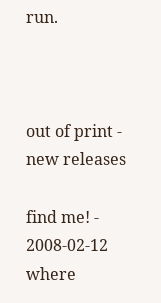run.



out of print - new releases

find me! - 2008-02-12
where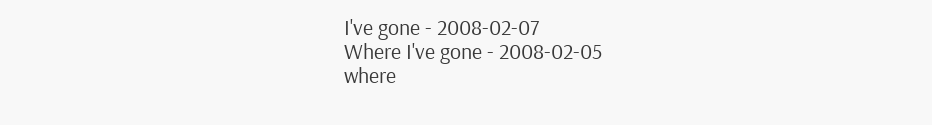I've gone - 2008-02-07
Where I've gone - 2008-02-05
where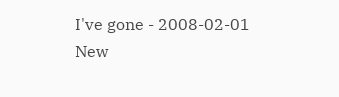I've gone - 2008-02-01
New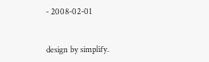- 2008-02-01


design by simplify.